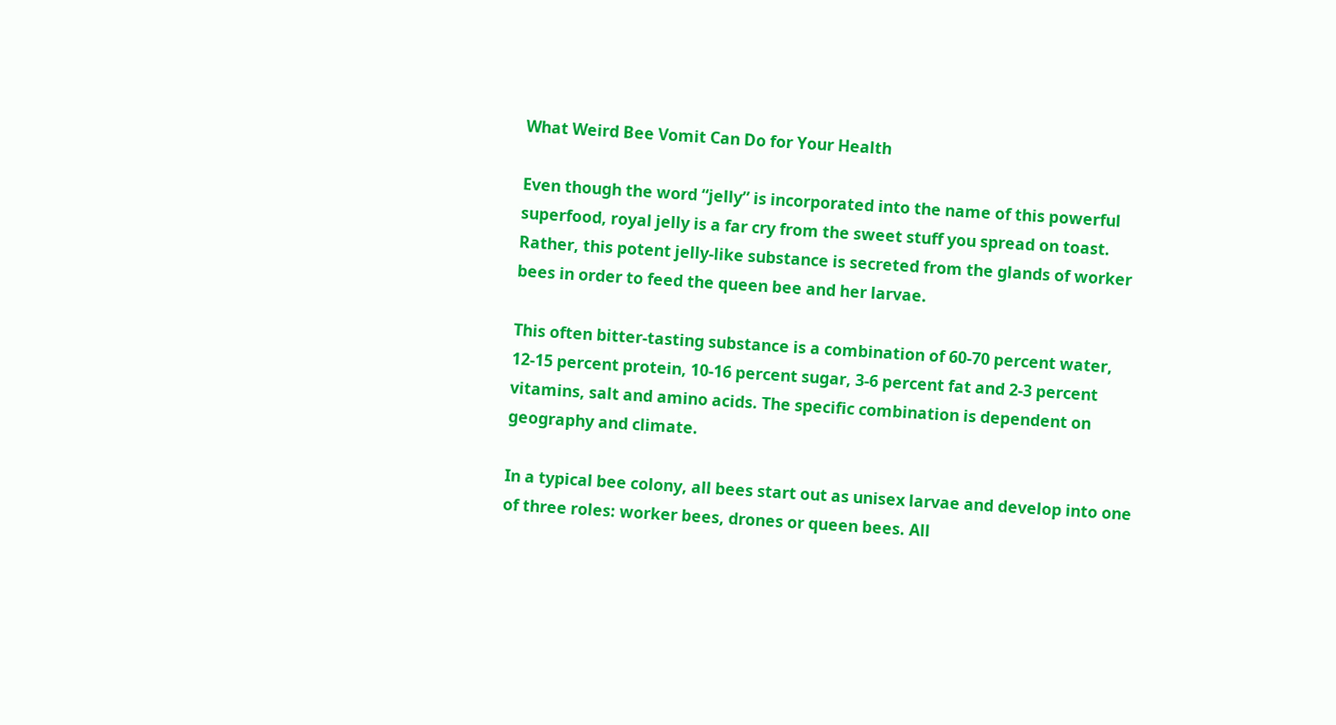What Weird Bee Vomit Can Do for Your Health

Even though the word “jelly” is incorporated into the name of this powerful superfood, royal jelly is a far cry from the sweet stuff you spread on toast. Rather, this potent jelly-like substance is secreted from the glands of worker bees in order to feed the queen bee and her larvae.

This often bitter-tasting substance is a combination of 60-70 percent water, 12-15 percent protein, 10-16 percent sugar, 3-6 percent fat and 2-3 percent vitamins, salt and amino acids. The specific combination is dependent on geography and climate.

In a typical bee colony, all bees start out as unisex larvae and develop into one of three roles: worker bees, drones or queen bees. All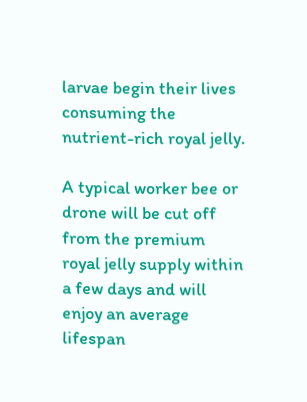larvae begin their lives consuming the nutrient-rich royal jelly.

A typical worker bee or drone will be cut off from the premium royal jelly supply within a few days and will enjoy an average lifespan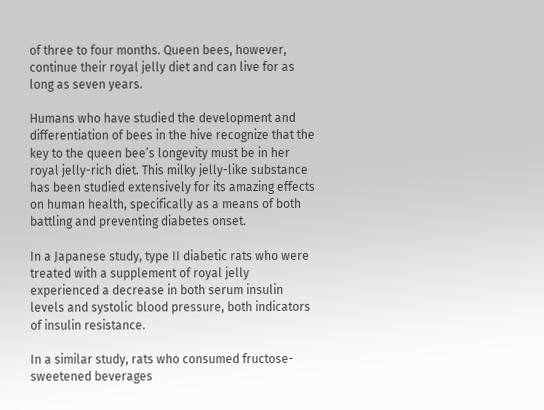of three to four months. Queen bees, however, continue their royal jelly diet and can live for as long as seven years.

Humans who have studied the development and differentiation of bees in the hive recognize that the key to the queen bee’s longevity must be in her royal jelly-rich diet. This milky jelly-like substance has been studied extensively for its amazing effects on human health, specifically as a means of both battling and preventing diabetes onset.

In a Japanese study, type II diabetic rats who were treated with a supplement of royal jelly experienced a decrease in both serum insulin levels and systolic blood pressure, both indicators of insulin resistance.

In a similar study, rats who consumed fructose-sweetened beverages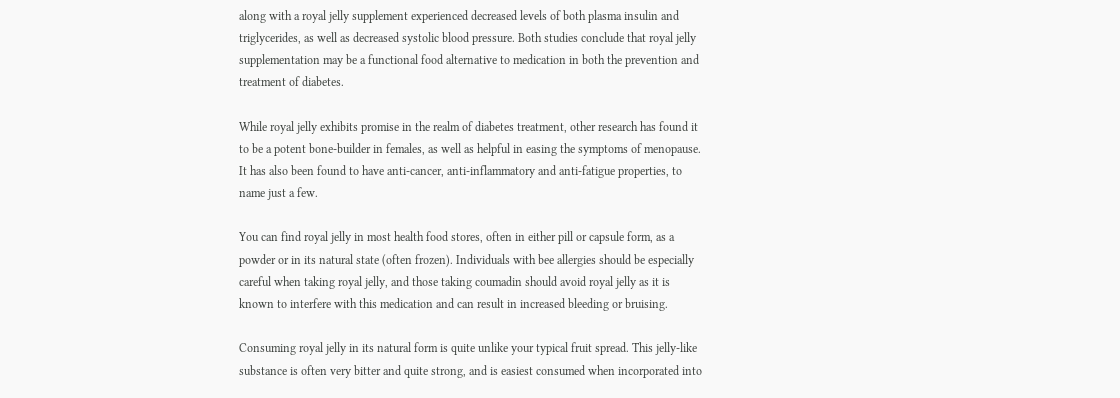along with a royal jelly supplement experienced decreased levels of both plasma insulin and triglycerides, as well as decreased systolic blood pressure. Both studies conclude that royal jelly supplementation may be a functional food alternative to medication in both the prevention and treatment of diabetes.

While royal jelly exhibits promise in the realm of diabetes treatment, other research has found it to be a potent bone-builder in females, as well as helpful in easing the symptoms of menopause. It has also been found to have anti-cancer, anti-inflammatory and anti-fatigue properties, to name just a few.

You can find royal jelly in most health food stores, often in either pill or capsule form, as a powder or in its natural state (often frozen). Individuals with bee allergies should be especially careful when taking royal jelly, and those taking coumadin should avoid royal jelly as it is known to interfere with this medication and can result in increased bleeding or bruising.

Consuming royal jelly in its natural form is quite unlike your typical fruit spread. This jelly-like substance is often very bitter and quite strong, and is easiest consumed when incorporated into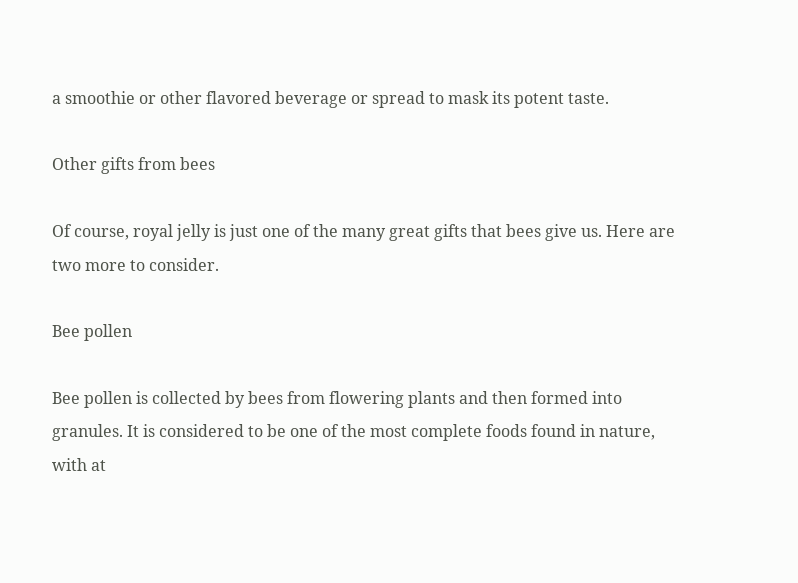a smoothie or other flavored beverage or spread to mask its potent taste.

Other gifts from bees

Of course, royal jelly is just one of the many great gifts that bees give us. Here are two more to consider.

Bee pollen

Bee pollen is collected by bees from flowering plants and then formed into granules. It is considered to be one of the most complete foods found in nature, with at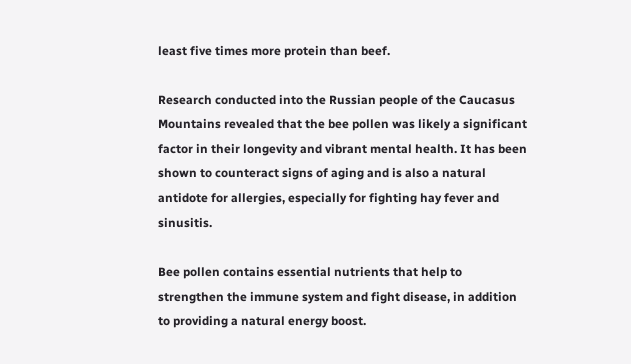least five times more protein than beef.

Research conducted into the Russian people of the Caucasus Mountains revealed that the bee pollen was likely a significant factor in their longevity and vibrant mental health. It has been shown to counteract signs of aging and is also a natural antidote for allergies, especially for fighting hay fever and sinusitis.

Bee pollen contains essential nutrients that help to strengthen the immune system and fight disease, in addition to providing a natural energy boost.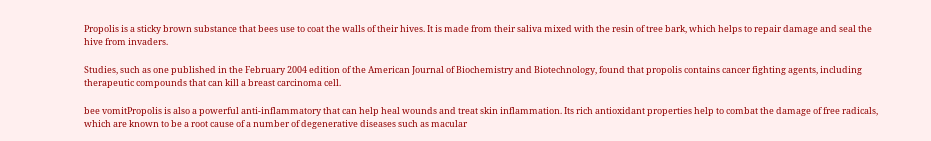Propolis is a sticky brown substance that bees use to coat the walls of their hives. It is made from their saliva mixed with the resin of tree bark, which helps to repair damage and seal the hive from invaders.

Studies, such as one published in the February 2004 edition of the American Journal of Biochemistry and Biotechnology, found that propolis contains cancer fighting agents, including therapeutic compounds that can kill a breast carcinoma cell.

bee vomitPropolis is also a powerful anti-inflammatory that can help heal wounds and treat skin inflammation. Its rich antioxidant properties help to combat the damage of free radicals, which are known to be a root cause of a number of degenerative diseases such as macular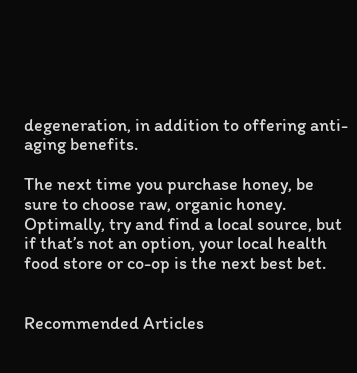degeneration, in addition to offering anti-aging benefits.

The next time you purchase honey, be sure to choose raw, organic honey. Optimally, try and find a local source, but if that’s not an option, your local health food store or co-op is the next best bet.


Recommended Articles